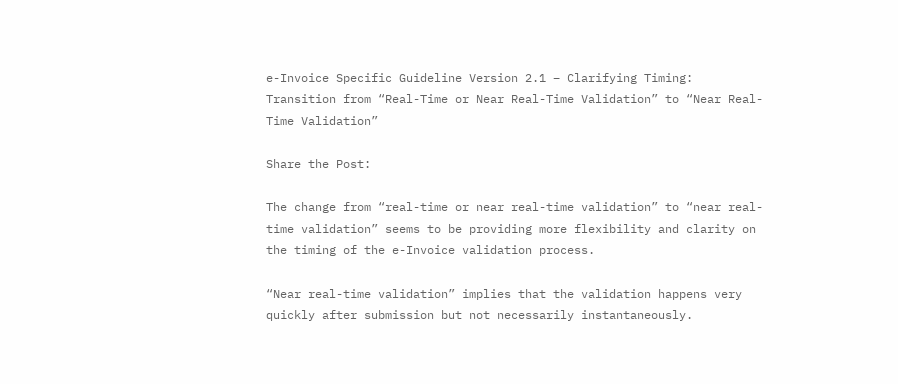e-Invoice Specific Guideline Version 2.1 – Clarifying Timing: Transition from “Real-Time or Near Real-Time Validation” to “Near Real-Time Validation”

Share the Post:

The change from “real-time or near real-time validation” to “near real-time validation” seems to be providing more flexibility and clarity on the timing of the e-Invoice validation process.

“Near real-time validation” implies that the validation happens very quickly after submission but not necessarily instantaneously.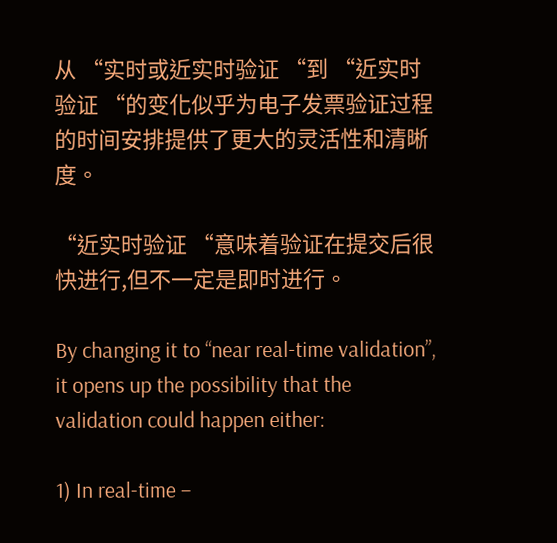从 “实时或近实时验证 “到 “近实时验证 “的变化似乎为电子发票验证过程的时间安排提供了更大的灵活性和清晰度。

“近实时验证 “意味着验证在提交后很快进行,但不一定是即时进行。

By changing it to “near real-time validation”, it opens up the possibility that the validation could happen either:

1) In real-time –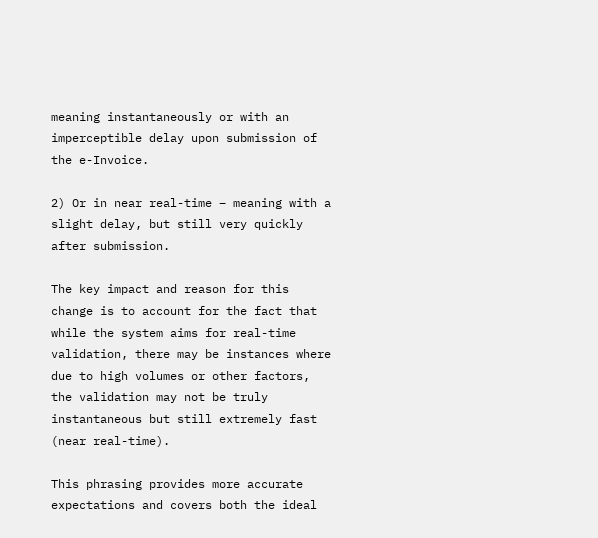meaning instantaneously or with an imperceptible delay upon submission of the e-Invoice.

2) Or in near real-time – meaning with a slight delay, but still very quickly after submission.

The key impact and reason for this change is to account for the fact that while the system aims for real-time validation, there may be instances where due to high volumes or other factors, the validation may not be truly instantaneous but still extremely fast (near real-time).

This phrasing provides more accurate expectations and covers both the ideal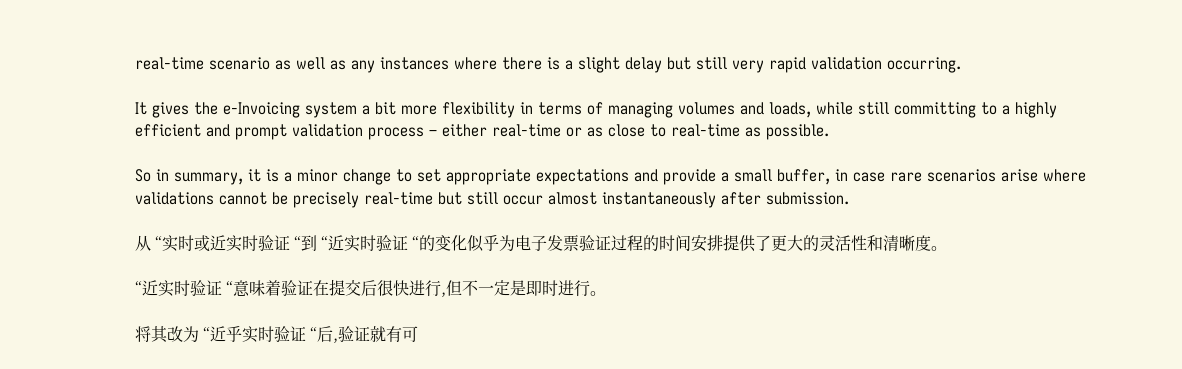real-time scenario as well as any instances where there is a slight delay but still very rapid validation occurring.

It gives the e-Invoicing system a bit more flexibility in terms of managing volumes and loads, while still committing to a highly efficient and prompt validation process – either real-time or as close to real-time as possible.

So in summary, it is a minor change to set appropriate expectations and provide a small buffer, in case rare scenarios arise where validations cannot be precisely real-time but still occur almost instantaneously after submission.

从 “实时或近实时验证 “到 “近实时验证 “的变化似乎为电子发票验证过程的时间安排提供了更大的灵活性和清晰度。

“近实时验证 “意味着验证在提交后很快进行,但不一定是即时进行。

将其改为 “近乎实时验证 “后,验证就有可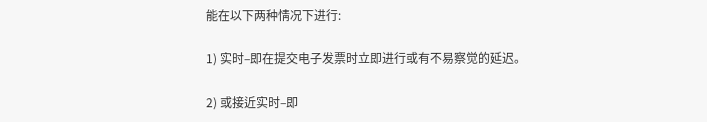能在以下两种情况下进行:

1) 实时–即在提交电子发票时立即进行或有不易察觉的延迟。

2) 或接近实时–即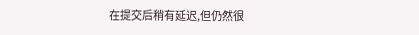在提交后稍有延迟,但仍然很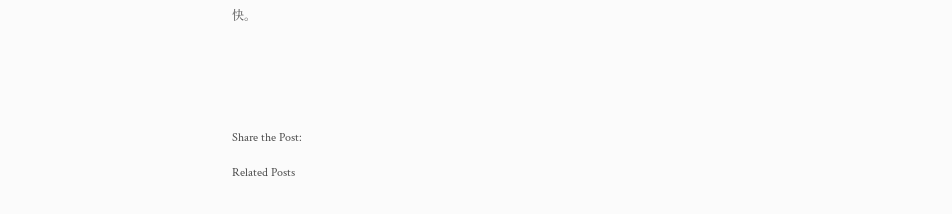快。






Share the Post:

Related Posts